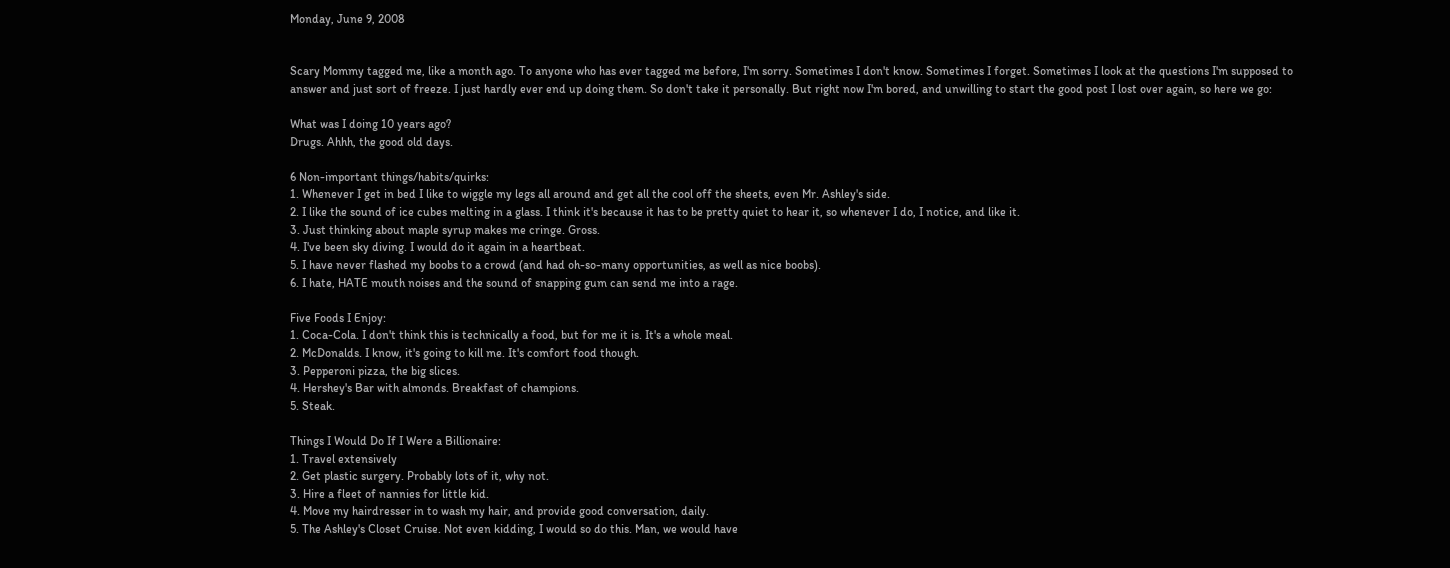Monday, June 9, 2008


Scary Mommy tagged me, like a month ago. To anyone who has ever tagged me before, I'm sorry. Sometimes I don't know. Sometimes I forget. Sometimes I look at the questions I'm supposed to answer and just sort of freeze. I just hardly ever end up doing them. So don't take it personally. But right now I'm bored, and unwilling to start the good post I lost over again, so here we go:

What was I doing 10 years ago?
Drugs. Ahhh, the good old days.

6 Non-important things/habits/quirks:
1. Whenever I get in bed I like to wiggle my legs all around and get all the cool off the sheets, even Mr. Ashley's side.
2. I like the sound of ice cubes melting in a glass. I think it's because it has to be pretty quiet to hear it, so whenever I do, I notice, and like it.
3. Just thinking about maple syrup makes me cringe. Gross.
4. I've been sky diving. I would do it again in a heartbeat.
5. I have never flashed my boobs to a crowd (and had oh-so-many opportunities, as well as nice boobs).
6. I hate, HATE mouth noises and the sound of snapping gum can send me into a rage.

Five Foods I Enjoy:
1. Coca-Cola. I don't think this is technically a food, but for me it is. It's a whole meal.
2. McDonalds. I know, it's going to kill me. It's comfort food though.
3. Pepperoni pizza, the big slices.
4. Hershey's Bar with almonds. Breakfast of champions.
5. Steak.

Things I Would Do If I Were a Billionaire:
1. Travel extensively
2. Get plastic surgery. Probably lots of it, why not.
3. Hire a fleet of nannies for little kid.
4. Move my hairdresser in to wash my hair, and provide good conversation, daily.
5. The Ashley's Closet Cruise. Not even kidding, I would so do this. Man, we would have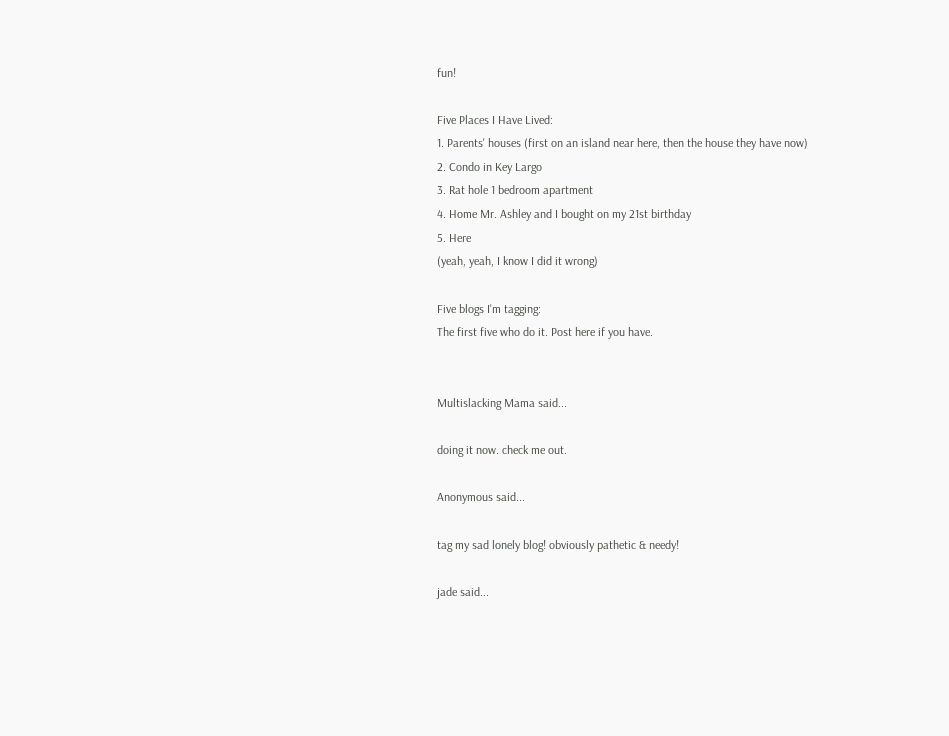fun!

Five Places I Have Lived:
1. Parents' houses (first on an island near here, then the house they have now)
2. Condo in Key Largo
3. Rat hole 1 bedroom apartment
4. Home Mr. Ashley and I bought on my 21st birthday
5. Here
(yeah, yeah, I know I did it wrong)

Five blogs I'm tagging:
The first five who do it. Post here if you have.


Multislacking Mama said...

doing it now. check me out.

Anonymous said...

tag my sad lonely blog! obviously pathetic & needy!

jade said...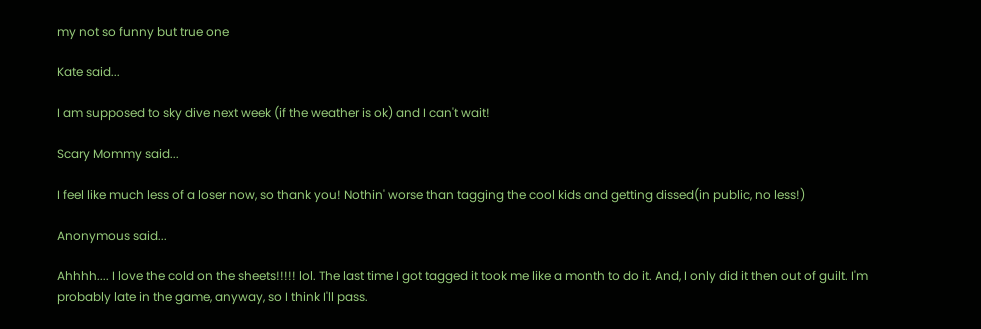my not so funny but true one

Kate said...

I am supposed to sky dive next week (if the weather is ok) and I can't wait!

Scary Mommy said...

I feel like much less of a loser now, so thank you! Nothin' worse than tagging the cool kids and getting dissed(in public, no less!)

Anonymous said...

Ahhhh.... I love the cold on the sheets!!!!! lol. The last time I got tagged it took me like a month to do it. And, I only did it then out of guilt. I'm probably late in the game, anyway, so I think I'll pass.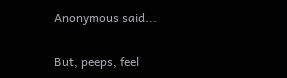Anonymous said...

But, peeps, feel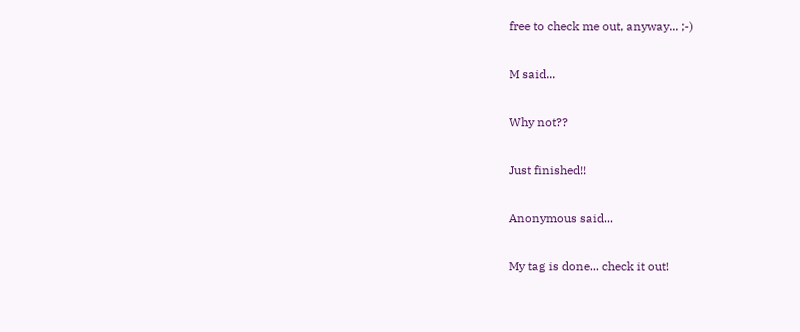free to check me out, anyway... ;-)

M said...

Why not??

Just finished!!

Anonymous said...

My tag is done... check it out!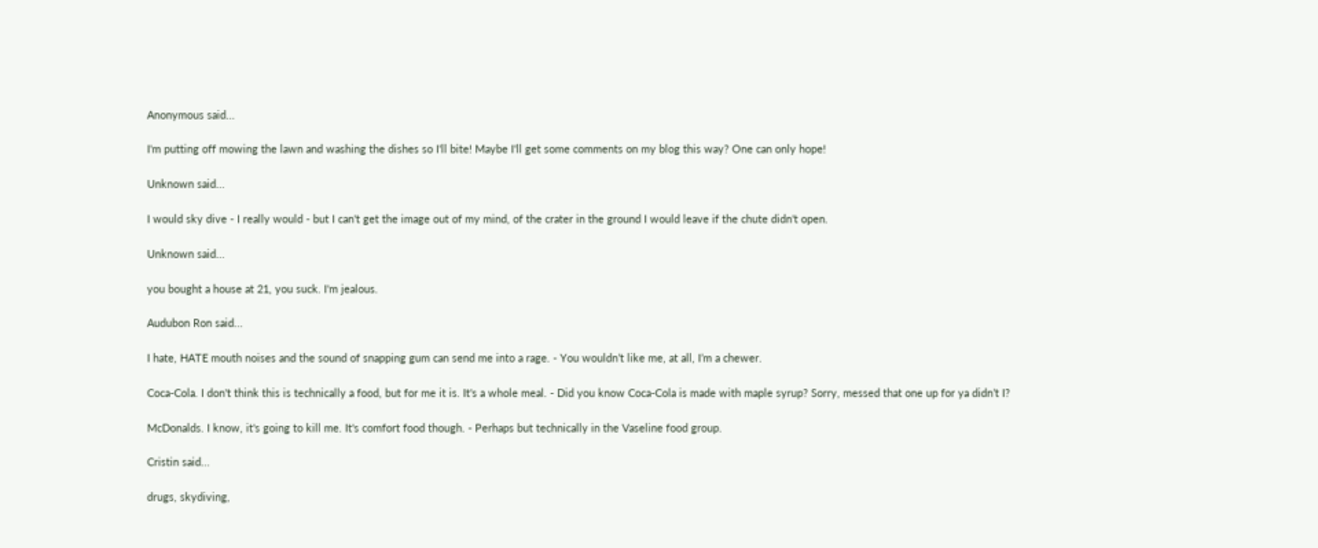Anonymous said...

I'm putting off mowing the lawn and washing the dishes so I'll bite! Maybe I'll get some comments on my blog this way? One can only hope!

Unknown said...

I would sky dive - I really would - but I can't get the image out of my mind, of the crater in the ground I would leave if the chute didn't open.

Unknown said...

you bought a house at 21, you suck. I'm jealous.

Audubon Ron said...

I hate, HATE mouth noises and the sound of snapping gum can send me into a rage. - You wouldn’t like me, at all, I’m a chewer.

Coca-Cola. I don't think this is technically a food, but for me it is. It's a whole meal. - Did you know Coca-Cola is made with maple syrup? Sorry, messed that one up for ya didn’t I?

McDonalds. I know, it's going to kill me. It's comfort food though. - Perhaps but technically in the Vaseline food group.

Cristin said...

drugs, skydiving,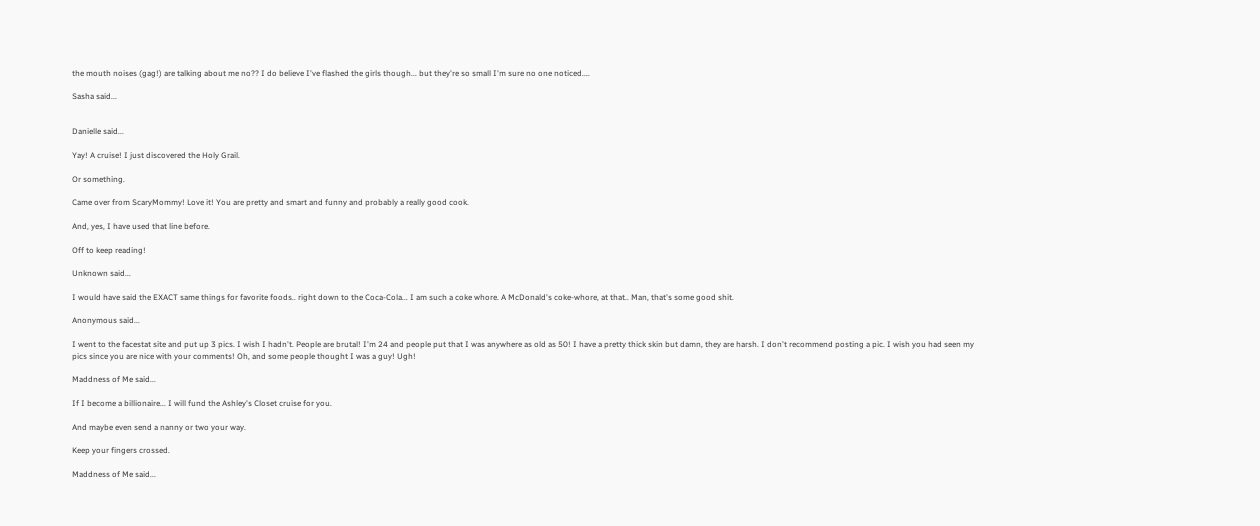the mouth noises (gag!) are talking about me no?? I do believe I've flashed the girls though... but they're so small I'm sure no one noticed....

Sasha said...


Danielle said...

Yay! A cruise! I just discovered the Holy Grail.

Or something.

Came over from ScaryMommy! Love it! You are pretty and smart and funny and probably a really good cook.

And, yes, I have used that line before.

Off to keep reading!

Unknown said...

I would have said the EXACT same things for favorite foods.. right down to the Coca-Cola... I am such a coke whore. A McDonald's coke-whore, at that.. Man, that's some good shit.

Anonymous said...

I went to the facestat site and put up 3 pics. I wish I hadn't. People are brutal! I'm 24 and people put that I was anywhere as old as 50! I have a pretty thick skin but damn, they are harsh. I don't recommend posting a pic. I wish you had seen my pics since you are nice with your comments! Oh, and some people thought I was a guy! Ugh!

Maddness of Me said...

If I become a billionaire... I will fund the Ashley's Closet cruise for you.

And maybe even send a nanny or two your way.

Keep your fingers crossed.

Maddness of Me said...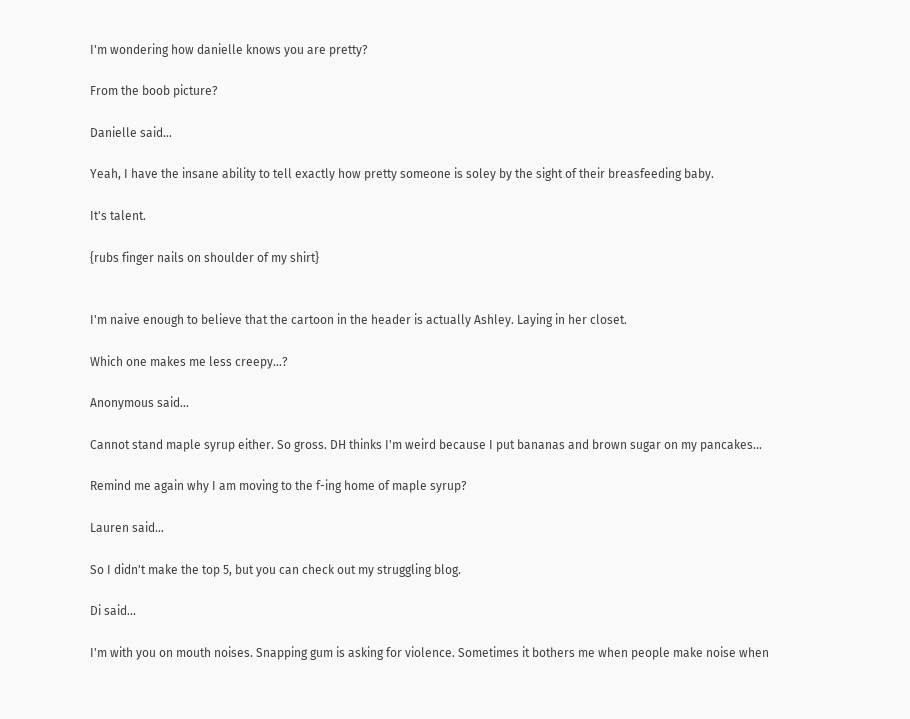I'm wondering how danielle knows you are pretty?

From the boob picture?

Danielle said...

Yeah, I have the insane ability to tell exactly how pretty someone is soley by the sight of their breasfeeding baby.

It's talent.

{rubs finger nails on shoulder of my shirt}


I'm naive enough to believe that the cartoon in the header is actually Ashley. Laying in her closet.

Which one makes me less creepy...?

Anonymous said...

Cannot stand maple syrup either. So gross. DH thinks I'm weird because I put bananas and brown sugar on my pancakes...

Remind me again why I am moving to the f-ing home of maple syrup?

Lauren said...

So I didn't make the top 5, but you can check out my struggling blog.

Di said...

I'm with you on mouth noises. Snapping gum is asking for violence. Sometimes it bothers me when people make noise when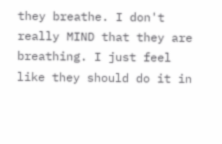they breathe. I don't really MIND that they are breathing. I just feel like they should do it in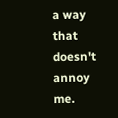a way that doesn't annoy me.